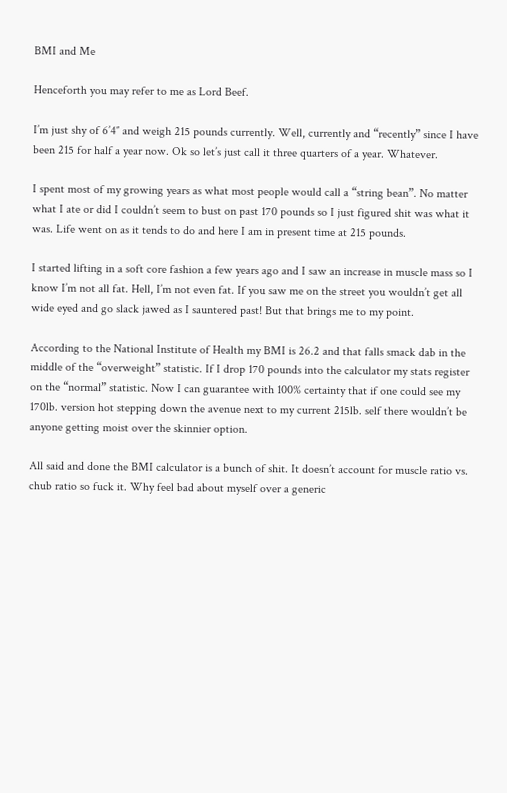BMI and Me

Henceforth you may refer to me as Lord Beef.

I’m just shy of 6’4″ and weigh 215 pounds currently. Well, currently and “recently” since I have been 215 for half a year now. Ok so let’s just call it three quarters of a year. Whatever.

I spent most of my growing years as what most people would call a “string bean”. No matter what I ate or did I couldn’t seem to bust on past 170 pounds so I just figured shit was what it was. Life went on as it tends to do and here I am in present time at 215 pounds.

I started lifting in a soft core fashion a few years ago and I saw an increase in muscle mass so I know I’m not all fat. Hell, I’m not even fat. If you saw me on the street you wouldn’t get all wide eyed and go slack jawed as I sauntered past! But that brings me to my point.

According to the National Institute of Health my BMI is 26.2 and that falls smack dab in the middle of the “overweight” statistic. If I drop 170 pounds into the calculator my stats register on the “normal” statistic. Now I can guarantee with 100% certainty that if one could see my 170lb. version hot stepping down the avenue next to my current 215lb. self there wouldn’t be anyone getting moist over the skinnier option.

All said and done the BMI calculator is a bunch of shit. It doesn’t account for muscle ratio vs. chub ratio so fuck it. Why feel bad about myself over a generic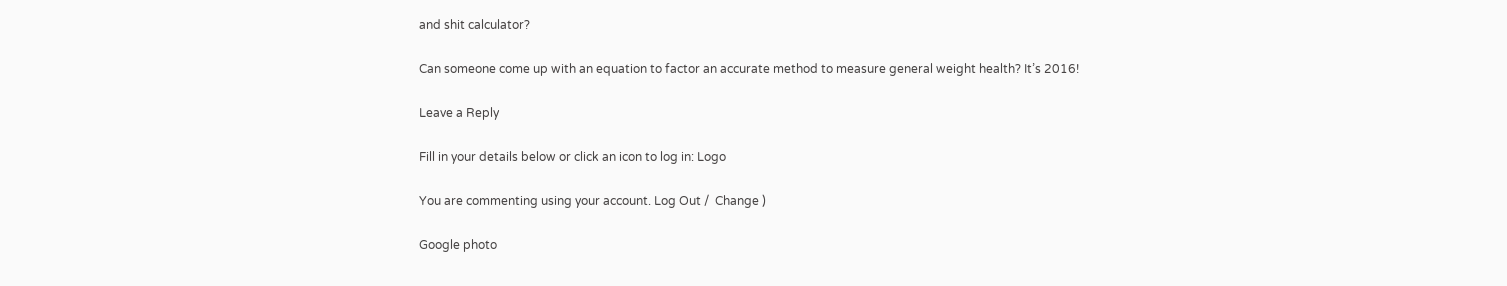and shit calculator?

Can someone come up with an equation to factor an accurate method to measure general weight health? It’s 2016!

Leave a Reply

Fill in your details below or click an icon to log in: Logo

You are commenting using your account. Log Out /  Change )

Google photo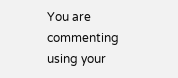You are commenting using your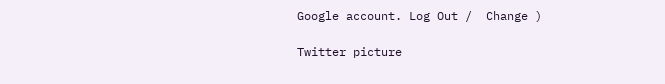Google account. Log Out /  Change )

Twitter picture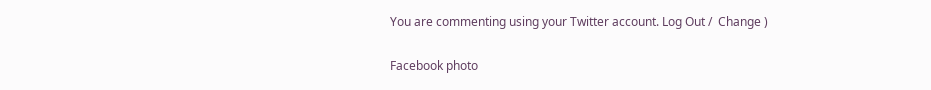You are commenting using your Twitter account. Log Out /  Change )

Facebook photo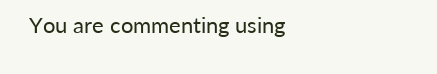You are commenting using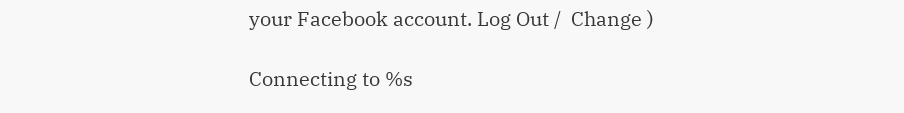your Facebook account. Log Out /  Change )

Connecting to %s